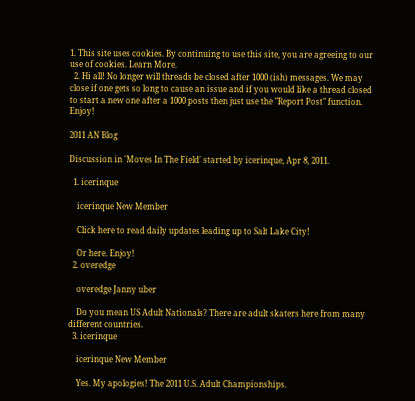1. This site uses cookies. By continuing to use this site, you are agreeing to our use of cookies. Learn More.
  2. Hi all! No longer will threads be closed after 1000 (ish) messages. We may close if one gets so long to cause an issue and if you would like a thread closed to start a new one after a 1000 posts then just use the "Report Post" function. Enjoy!

2011 AN Blog

Discussion in 'Moves In The Field' started by icerinque, Apr 8, 2011.

  1. icerinque

    icerinque New Member

    Click here to read daily updates leading up to Salt Lake City!

    Or here. Enjoy!
  2. overedge

    overedge Janny uber

    Do you mean US Adult Nationals? There are adult skaters here from many different countries.
  3. icerinque

    icerinque New Member

    Yes. My apologies! The 2011 U.S. Adult Championships.